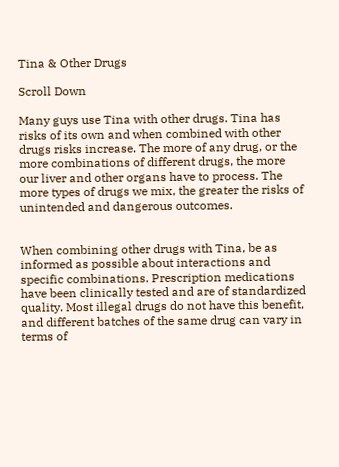Tina & Other Drugs

Scroll Down

Many guys use Tina with other drugs. Tina has risks of its own and when combined with other drugs risks increase. The more of any drug, or the more combinations of different drugs, the more our liver and other organs have to process. The more types of drugs we mix, the greater the risks of unintended and dangerous outcomes.


When combining other drugs with Tina, be as informed as possible about interactions and specific combinations. Prescription medications have been clinically tested and are of standardized quality. Most illegal drugs do not have this benefit, and different batches of the same drug can vary in terms of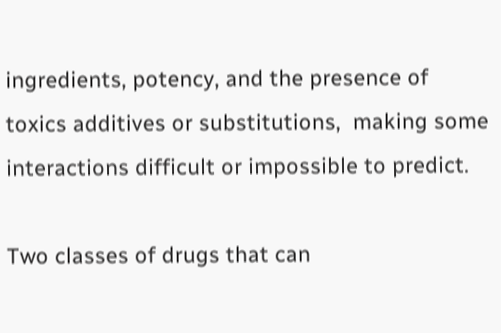ingredients, potency, and the presence of toxics additives or substitutions,  making some interactions difficult or impossible to predict.

Two classes of drugs that can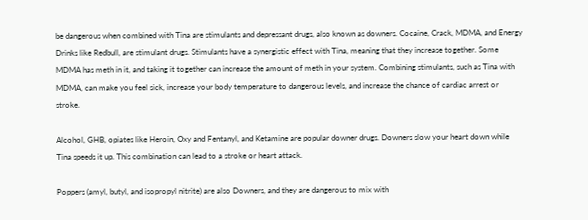be dangerous when combined with Tina are stimulants and depressant drugs, also known as downers. Cocaine, Crack, MDMA, and Energy Drinks like Redbull, are stimulant drugs. Stimulants have a synergistic effect with Tina, meaning that they increase together. Some MDMA has meth in it, and taking it together can increase the amount of meth in your system. Combining stimulants, such as Tina with MDMA, can make you feel sick, increase your body temperature to dangerous levels, and increase the chance of cardiac arrest or stroke.

Alcohol, GHB, opiates like Heroin, Oxy and Fentanyl, and Ketamine are popular downer drugs. Downers slow your heart down while Tina speeds it up. This combination can lead to a stroke or heart attack.

Poppers (amyl, butyl, and isopropyl nitrite) are also Downers, and they are dangerous to mix with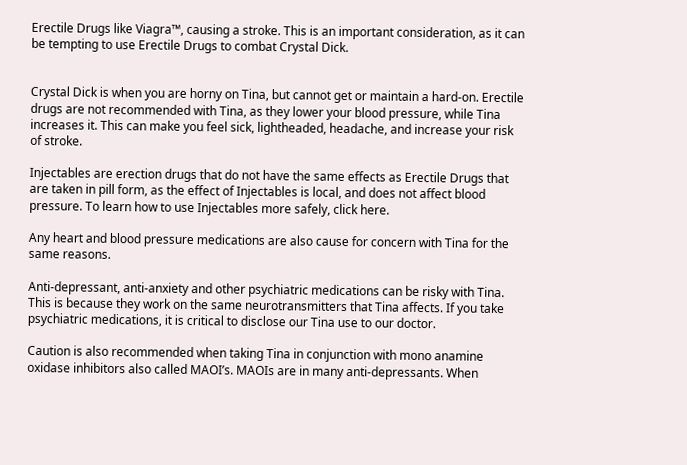Erectile Drugs like Viagra™, causing a stroke. This is an important consideration, as it can be tempting to use Erectile Drugs to combat Crystal Dick.


Crystal Dick is when you are horny on Tina, but cannot get or maintain a hard-on. Erectile drugs are not recommended with Tina, as they lower your blood pressure, while Tina increases it. This can make you feel sick, lightheaded, headache, and increase your risk of stroke.

Injectables are erection drugs that do not have the same effects as Erectile Drugs that are taken in pill form, as the effect of Injectables is local, and does not affect blood pressure. To learn how to use Injectables more safely, click here.

Any heart and blood pressure medications are also cause for concern with Tina for the same reasons.

Anti-depressant, anti-anxiety and other psychiatric medications can be risky with Tina. This is because they work on the same neurotransmitters that Tina affects. If you take psychiatric medications, it is critical to disclose our Tina use to our doctor.

Caution is also recommended when taking Tina in conjunction with mono anamine oxidase inhibitors also called MAOI’s. MAOIs are in many anti-depressants. When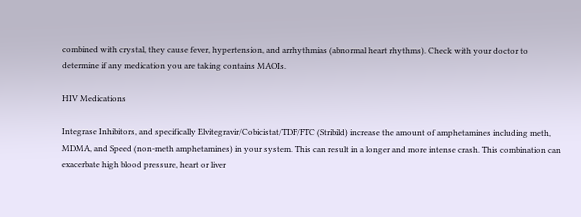combined with crystal, they cause fever, hypertension, and arrhythmias (abnormal heart rhythms). Check with your doctor to determine if any medication you are taking contains MAOIs.

HIV Medications

Integrase Inhibitors, and specifically Elvitegravir/Cobicistat/TDF/FTC (Stribild) increase the amount of amphetamines including meth, MDMA, and Speed (non-meth amphetamines) in your system. This can result in a longer and more intense crash. This combination can exacerbate high blood pressure, heart or liver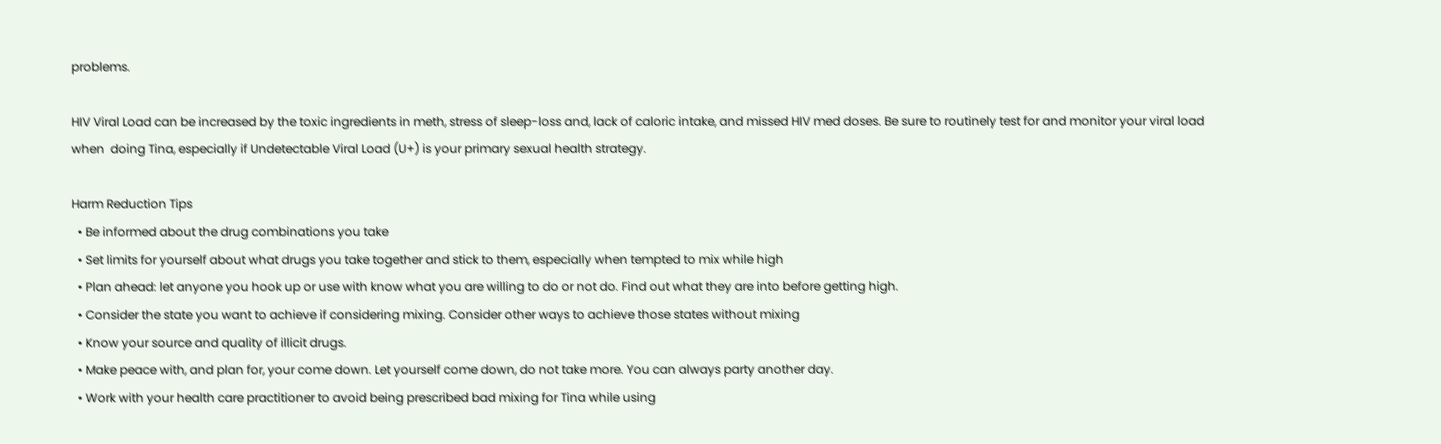problems.

HIV Viral Load can be increased by the toxic ingredients in meth, stress of sleep-loss and, lack of caloric intake, and missed HIV med doses. Be sure to routinely test for and monitor your viral load when  doing Tina, especially if Undetectable Viral Load (U+) is your primary sexual health strategy.

Harm Reduction Tips
  • Be informed about the drug combinations you take
  • Set limits for yourself about what drugs you take together and stick to them, especially when tempted to mix while high
  • Plan ahead: let anyone you hook up or use with know what you are willing to do or not do. Find out what they are into before getting high.
  • Consider the state you want to achieve if considering mixing. Consider other ways to achieve those states without mixing
  • Know your source and quality of illicit drugs.
  • Make peace with, and plan for, your come down. Let yourself come down, do not take more. You can always party another day.
  • Work with your health care practitioner to avoid being prescribed bad mixing for Tina while using